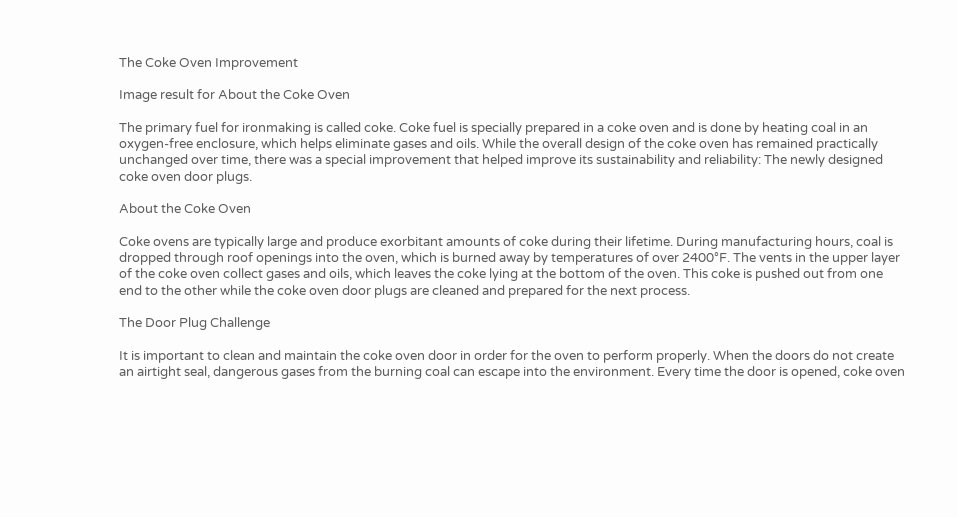The Coke Oven Improvement

Image result for About the Coke Oven

The primary fuel for ironmaking is called coke. Coke fuel is specially prepared in a coke oven and is done by heating coal in an oxygen-free enclosure, which helps eliminate gases and oils. While the overall design of the coke oven has remained practically unchanged over time, there was a special improvement that helped improve its sustainability and reliability: The newly designed coke oven door plugs.

About the Coke Oven

Coke ovens are typically large and produce exorbitant amounts of coke during their lifetime. During manufacturing hours, coal is dropped through roof openings into the oven, which is burned away by temperatures of over 2400°F. The vents in the upper layer of the coke oven collect gases and oils, which leaves the coke lying at the bottom of the oven. This coke is pushed out from one end to the other while the coke oven door plugs are cleaned and prepared for the next process.

The Door Plug Challenge

It is important to clean and maintain the coke oven door in order for the oven to perform properly. When the doors do not create an airtight seal, dangerous gases from the burning coal can escape into the environment. Every time the door is opened, coke oven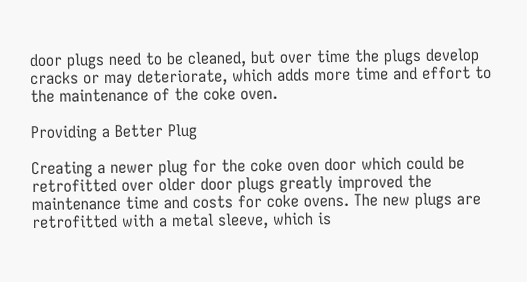door plugs need to be cleaned, but over time the plugs develop cracks or may deteriorate, which adds more time and effort to the maintenance of the coke oven.

Providing a Better Plug

Creating a newer plug for the coke oven door which could be retrofitted over older door plugs greatly improved the maintenance time and costs for coke ovens. The new plugs are retrofitted with a metal sleeve, which is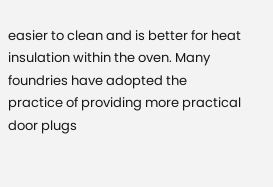easier to clean and is better for heat insulation within the oven. Many foundries have adopted the practice of providing more practical door plugs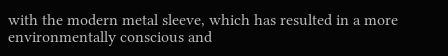with the modern metal sleeve, which has resulted in a more environmentally conscious and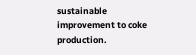sustainable improvement to coke production.